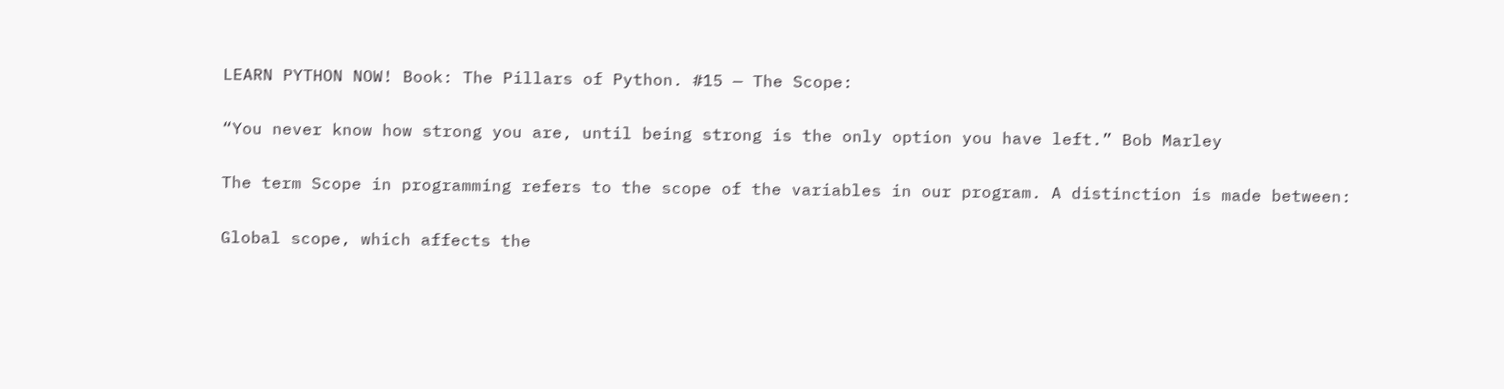LEARN PYTHON NOW! Book: The Pillars of Python. #15 — The Scope:

“You never know how strong you are, until being strong is the only option you have left.” Bob Marley

The term Scope in programming refers to the scope of the variables in our program. A distinction is made between:

Global scope, which affects the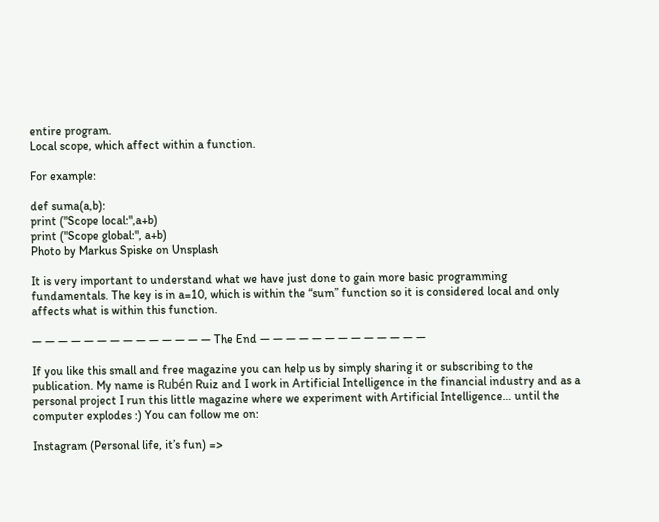entire program.
Local scope, which affect within a function.

For example:

def suma(a,b):
print ("Scope local:",a+b)
print ("Scope global:", a+b)
Photo by Markus Spiske on Unsplash

It is very important to understand what we have just done to gain more basic programming fundamentals. The key is in a=10, which is within the “sum” function so it is considered local and only affects what is within this function.

— — — — — — — — — — — — — — The End — — — — — — — — — — — — —

If you like this small and free magazine you can help us by simply sharing it or subscribing to the publication. My name is Rubén Ruiz and I work in Artificial Intelligence in the financial industry and as a personal project I run this little magazine where we experiment with Artificial Intelligence… until the computer explodes :) You can follow me on:

Instagram (Personal life, it’s fun) =>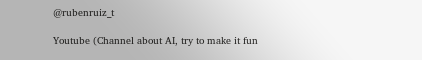@rubenruiz_t

Youtube (Channel about AI, try to make it fun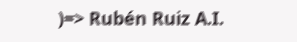)=> Rubén Ruiz A.I.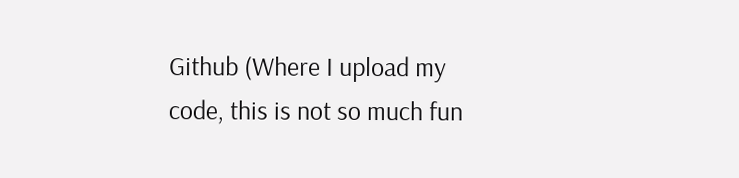Github (Where I upload my code, this is not so much fun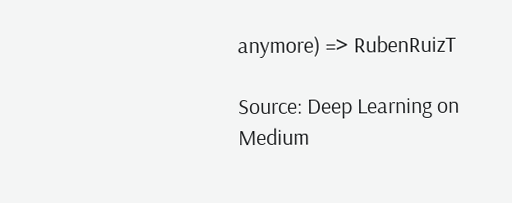anymore) => RubenRuizT

Source: Deep Learning on Medium